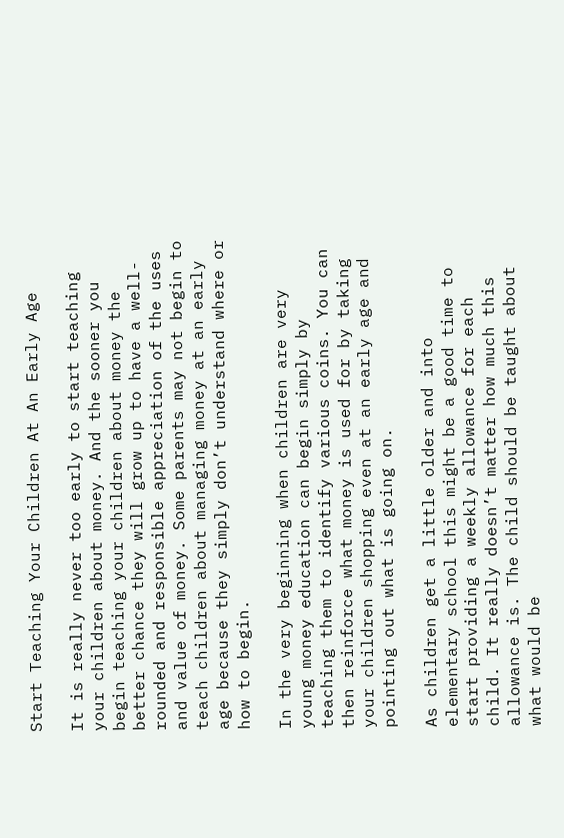Start Teaching Your Children At An Early Age

It is really never too early to start teaching your children about money. And the sooner you begin teaching your children about money the better chance they will grow up to have a well-rounded and responsible appreciation of the uses and value of money. Some parents may not begin to teach children about managing money at an early age because they simply don’t understand where or how to begin.

In the very beginning when children are very young money education can begin simply by teaching them to identify various coins. You can then reinforce what money is used for by taking your children shopping even at an early age and pointing out what is going on.

As children get a little older and into elementary school this might be a good time to start providing a weekly allowance for each child. It really doesn’t matter how much this allowance is. The child should be taught about what would be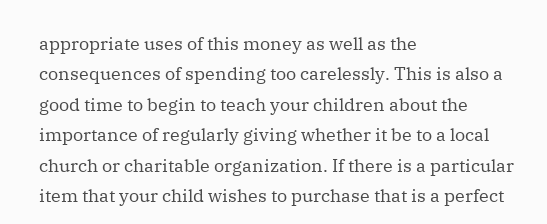appropriate uses of this money as well as the consequences of spending too carelessly. This is also a good time to begin to teach your children about the importance of regularly giving whether it be to a local church or charitable organization. If there is a particular item that your child wishes to purchase that is a perfect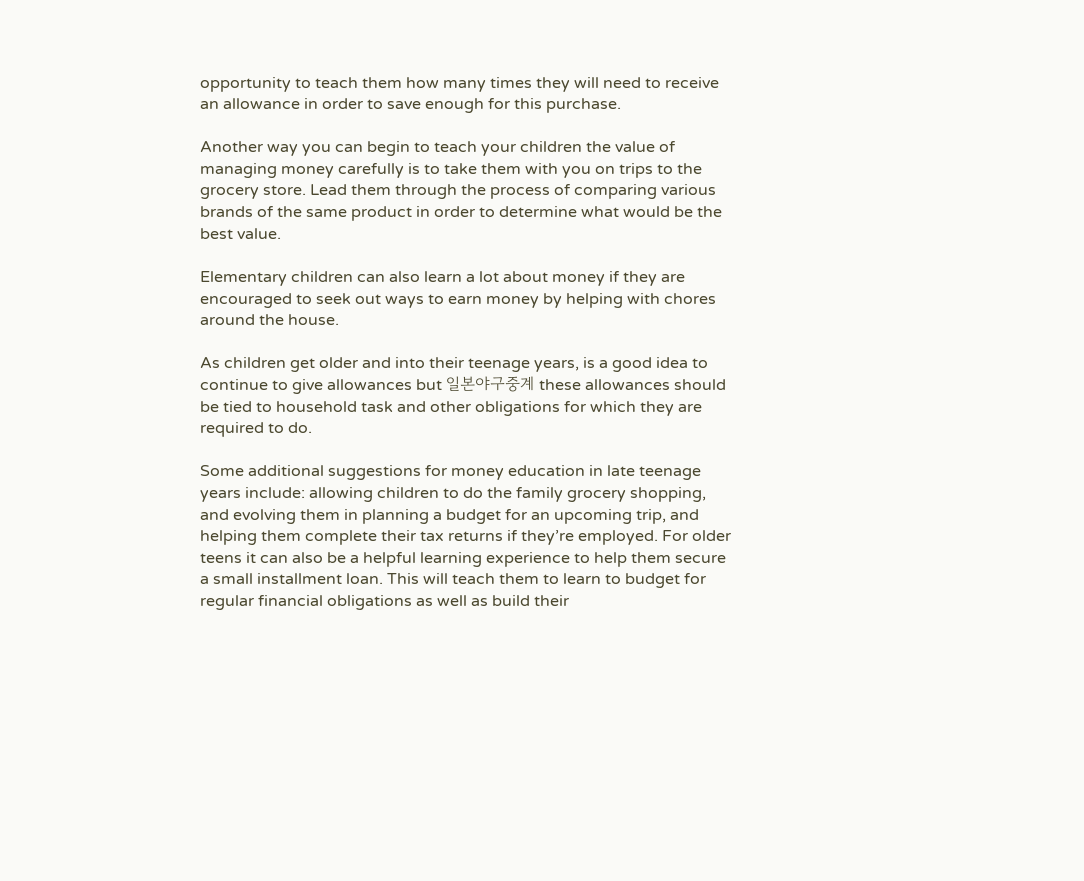opportunity to teach them how many times they will need to receive an allowance in order to save enough for this purchase.

Another way you can begin to teach your children the value of managing money carefully is to take them with you on trips to the grocery store. Lead them through the process of comparing various brands of the same product in order to determine what would be the best value.

Elementary children can also learn a lot about money if they are encouraged to seek out ways to earn money by helping with chores around the house.

As children get older and into their teenage years, is a good idea to continue to give allowances but 일본야구중계 these allowances should be tied to household task and other obligations for which they are required to do.

Some additional suggestions for money education in late teenage years include: allowing children to do the family grocery shopping, and evolving them in planning a budget for an upcoming trip, and helping them complete their tax returns if they’re employed. For older teens it can also be a helpful learning experience to help them secure a small installment loan. This will teach them to learn to budget for regular financial obligations as well as build their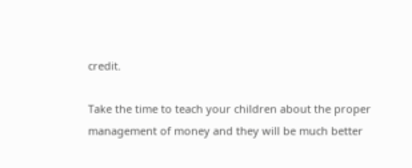credit.

Take the time to teach your children about the proper management of money and they will be much better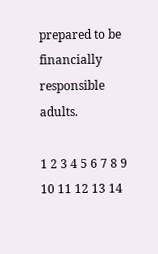prepared to be financially responsible adults.

1 2 3 4 5 6 7 8 9 10 11 12 13 14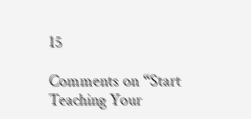15

Comments on “Start Teaching Your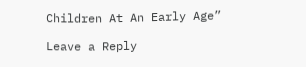Children At An Early Age”

Leave a Reply